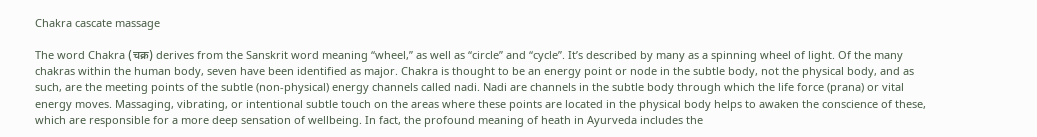Chakra cascate massage

The word Chakra (चक्र) derives from the Sanskrit word meaning “wheel,” as well as “circle” and “cycle”. It’s described by many as a spinning wheel of light. Of the many chakras within the human body, seven have been identified as major. Chakra is thought to be an energy point or node in the subtle body, not the physical body, and as such, are the meeting points of the subtle (non-physical) energy channels called nadi. Nadi are channels in the subtle body through which the life force (prana) or vital energy moves. Massaging, vibrating, or intentional subtle touch on the areas where these points are located in the physical body helps to awaken the conscience of these, which are responsible for a more deep sensation of wellbeing. In fact, the profound meaning of heath in Ayurveda includes the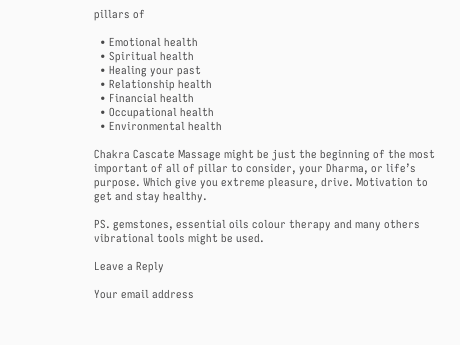pillars of

  • Emotional health
  • Spiritual health
  • Healing your past
  • Relationship health
  • Financial health
  • Occupational health
  • Environmental health

Chakra Cascate Massage might be just the beginning of the most important of all of pillar to consider, your Dharma, or life’s purpose. Which give you extreme pleasure, drive. Motivation to get and stay healthy.

PS. gemstones, essential oils colour therapy and many others vibrational tools might be used.

Leave a Reply

Your email address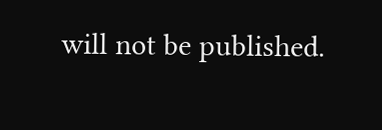will not be published.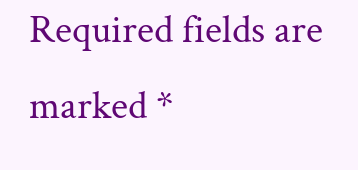Required fields are marked *